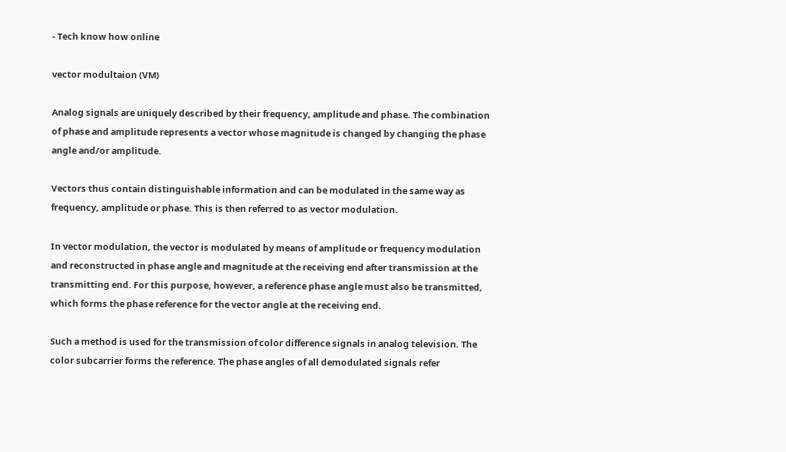- Tech know how online

vector modultaion (VM)

Analog signals are uniquely described by their frequency, amplitude and phase. The combination of phase and amplitude represents a vector whose magnitude is changed by changing the phase angle and/or amplitude.

Vectors thus contain distinguishable information and can be modulated in the same way as frequency, amplitude or phase. This is then referred to as vector modulation.

In vector modulation, the vector is modulated by means of amplitude or frequency modulation and reconstructed in phase angle and magnitude at the receiving end after transmission at the transmitting end. For this purpose, however, a reference phase angle must also be transmitted, which forms the phase reference for the vector angle at the receiving end.

Such a method is used for the transmission of color difference signals in analog television. The color subcarrier forms the reference. The phase angles of all demodulated signals refer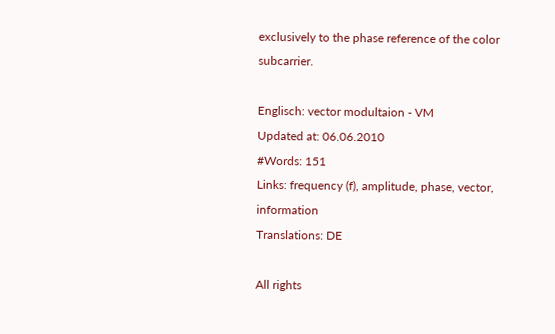exclusively to the phase reference of the color subcarrier.

Englisch: vector modultaion - VM
Updated at: 06.06.2010
#Words: 151
Links: frequency (f), amplitude, phase, vector, information
Translations: DE

All rights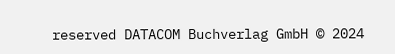reserved DATACOM Buchverlag GmbH © 2024